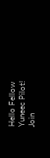Hello Fellow Yuneec Pilot!
Join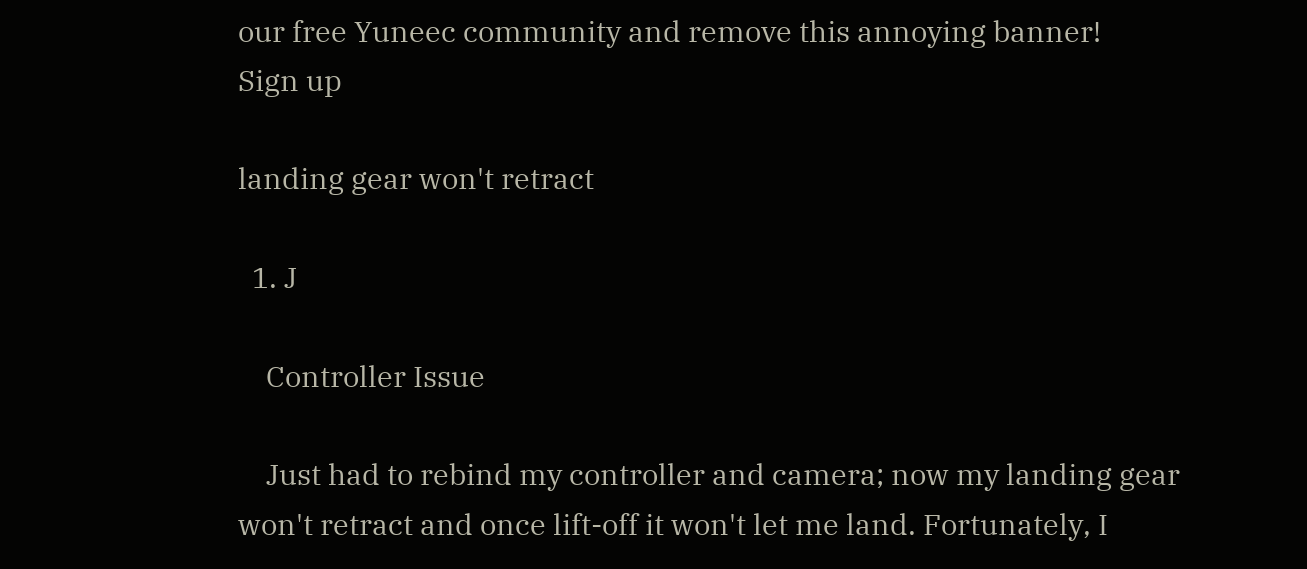our free Yuneec community and remove this annoying banner!
Sign up

landing gear won't retract

  1. J

    Controller Issue

    Just had to rebind my controller and camera; now my landing gear won't retract and once lift-off it won't let me land. Fortunately, I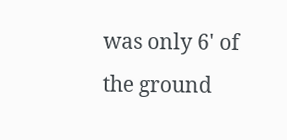was only 6' of the ground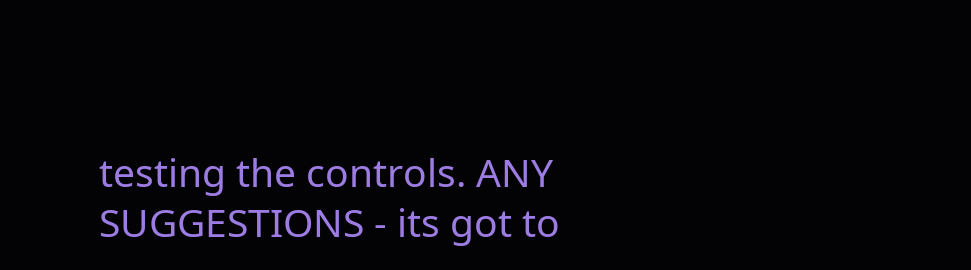testing the controls. ANY SUGGESTIONS - its got to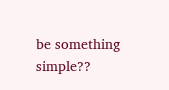be something simple??